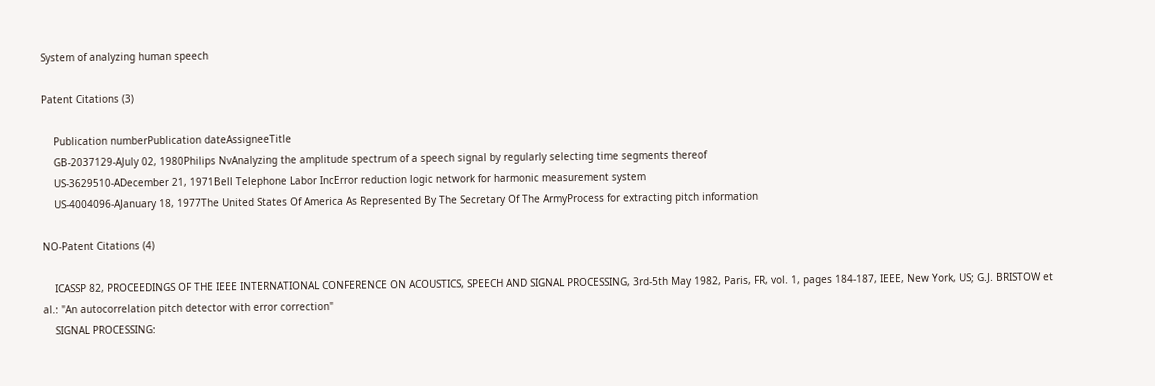System of analyzing human speech

Patent Citations (3)

    Publication numberPublication dateAssigneeTitle
    GB-2037129-AJuly 02, 1980Philips NvAnalyzing the amplitude spectrum of a speech signal by regularly selecting time segments thereof
    US-3629510-ADecember 21, 1971Bell Telephone Labor IncError reduction logic network for harmonic measurement system
    US-4004096-AJanuary 18, 1977The United States Of America As Represented By The Secretary Of The ArmyProcess for extracting pitch information

NO-Patent Citations (4)

    ICASSP 82, PROCEEDINGS OF THE IEEE INTERNATIONAL CONFERENCE ON ACOUSTICS, SPEECH AND SIGNAL PROCESSING, 3rd-5th May 1982, Paris, FR, vol. 1, pages 184-187, IEEE, New York, US; G.J. BRISTOW et al.: "An autocorrelation pitch detector with error correction"
    SIGNAL PROCESSING: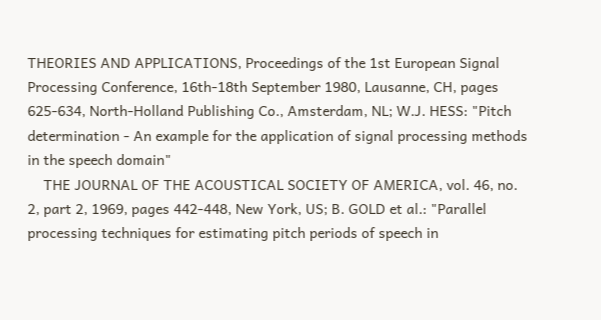THEORIES AND APPLICATIONS, Proceedings of the 1st European Signal Processing Conference, 16th-18th September 1980, Lausanne, CH, pages 625-634, North-Holland Publishing Co., Amsterdam, NL; W.J. HESS: "Pitch determination - An example for the application of signal processing methods in the speech domain"
    THE JOURNAL OF THE ACOUSTICAL SOCIETY OF AMERICA, vol. 46, no. 2, part 2, 1969, pages 442-448, New York, US; B. GOLD et al.: "Parallel processing techniques for estimating pitch periods of speech in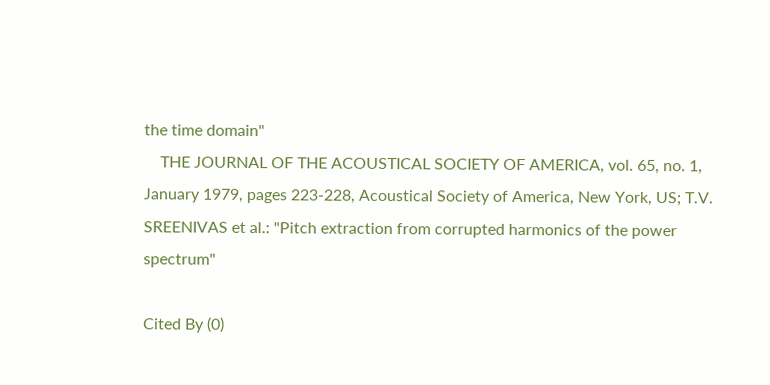the time domain"
    THE JOURNAL OF THE ACOUSTICAL SOCIETY OF AMERICA, vol. 65, no. 1, January 1979, pages 223-228, Acoustical Society of America, New York, US; T.V. SREENIVAS et al.: "Pitch extraction from corrupted harmonics of the power spectrum"

Cited By (0)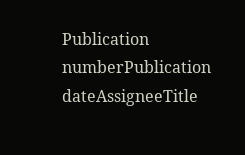Publication numberPublication dateAssigneeTitle